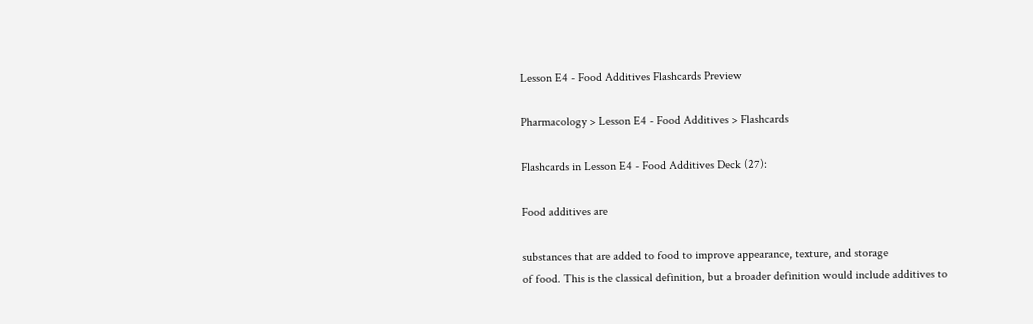Lesson E4 - Food Additives Flashcards Preview

Pharmacology > Lesson E4 - Food Additives > Flashcards

Flashcards in Lesson E4 - Food Additives Deck (27):

Food additives are

substances that are added to food to improve appearance, texture, and storage
of food. This is the classical definition, but a broader definition would include additives to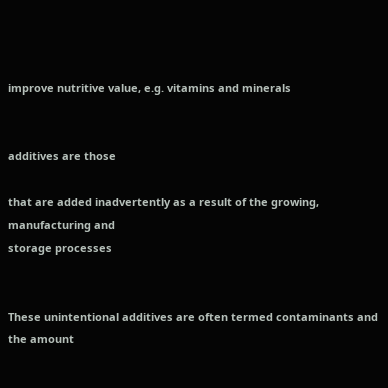improve nutritive value, e.g. vitamins and minerals


additives are those

that are added inadvertently as a result of the growing, manufacturing and
storage processes


These unintentional additives are often termed contaminants and the amount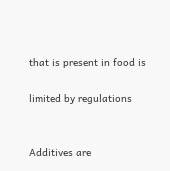that is present in food is

limited by regulations


Additives are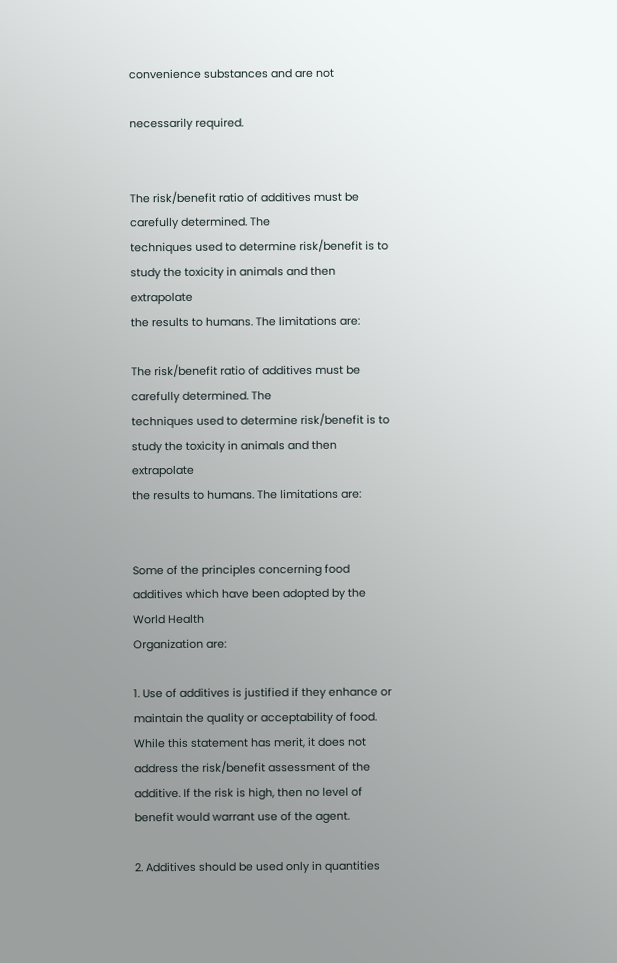convenience substances and are not

necessarily required.


The risk/benefit ratio of additives must be carefully determined. The
techniques used to determine risk/benefit is to study the toxicity in animals and then extrapolate
the results to humans. The limitations are:

The risk/benefit ratio of additives must be carefully determined. The
techniques used to determine risk/benefit is to study the toxicity in animals and then extrapolate
the results to humans. The limitations are:


Some of the principles concerning food additives which have been adopted by the World Health
Organization are:

1. Use of additives is justified if they enhance or maintain the quality or acceptability of food.
While this statement has merit, it does not address the risk/benefit assessment of the
additive. If the risk is high, then no level of benefit would warrant use of the agent.

2. Additives should be used only in quantities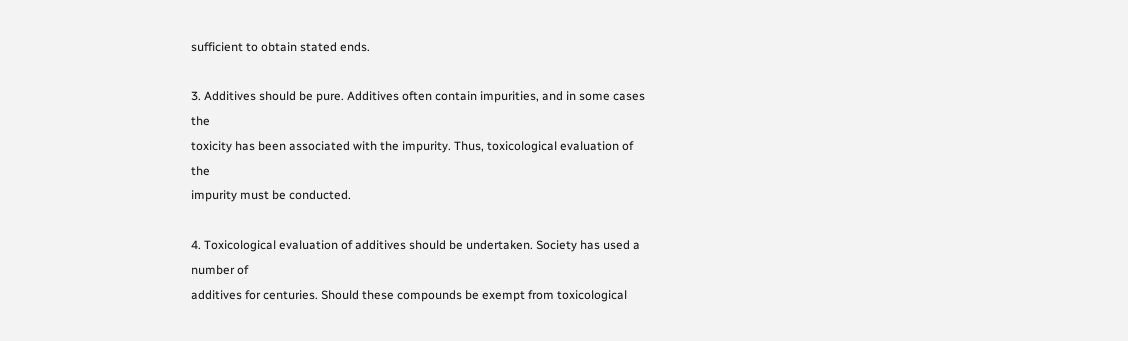sufficient to obtain stated ends.

3. Additives should be pure. Additives often contain impurities, and in some cases the
toxicity has been associated with the impurity. Thus, toxicological evaluation of the
impurity must be conducted.

4. Toxicological evaluation of additives should be undertaken. Society has used a number of
additives for centuries. Should these compounds be exempt from toxicological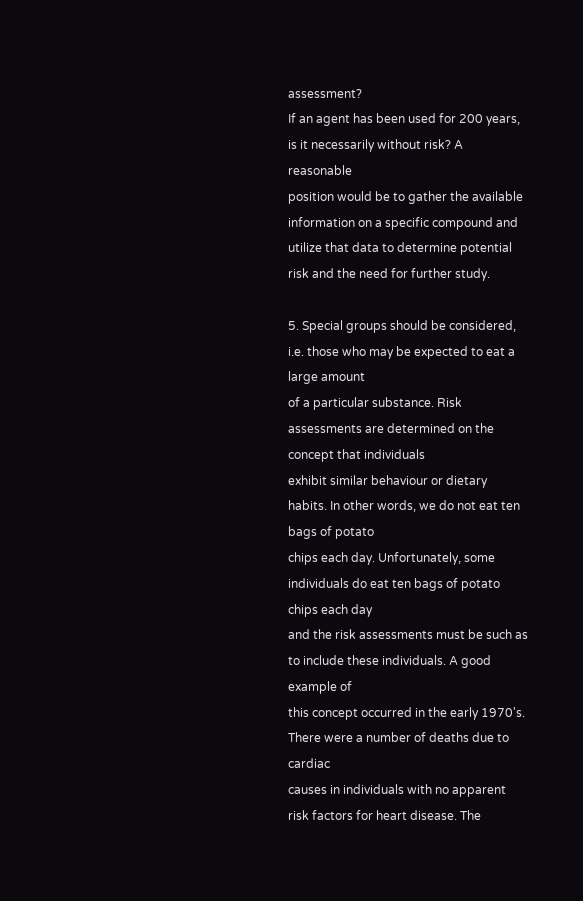assessment?
If an agent has been used for 200 years, is it necessarily without risk? A reasonable
position would be to gather the available information on a specific compound and utilize that data to determine potential risk and the need for further study.

5. Special groups should be considered, i.e. those who may be expected to eat a large amount
of a particular substance. Risk assessments are determined on the concept that individuals
exhibit similar behaviour or dietary habits. In other words, we do not eat ten bags of potato
chips each day. Unfortunately, some individuals do eat ten bags of potato chips each day
and the risk assessments must be such as to include these individuals. A good example of
this concept occurred in the early 1970's. There were a number of deaths due to cardiac
causes in individuals with no apparent risk factors for heart disease. The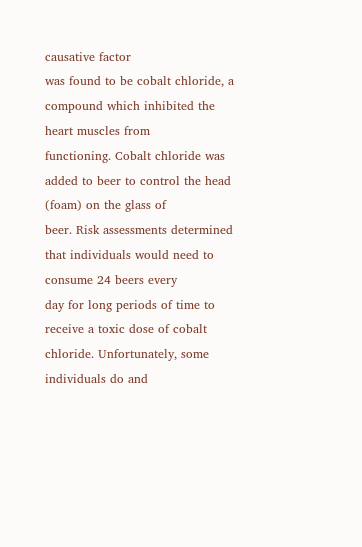causative factor
was found to be cobalt chloride, a compound which inhibited the heart muscles from
functioning. Cobalt chloride was added to beer to control the head (foam) on the glass of
beer. Risk assessments determined that individuals would need to consume 24 beers every
day for long periods of time to receive a toxic dose of cobalt chloride. Unfortunately, some
individuals do and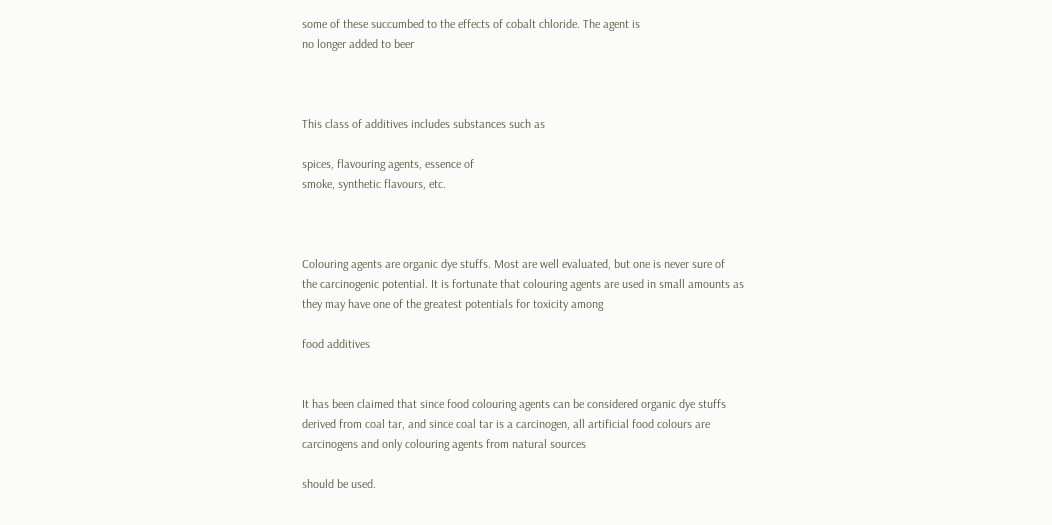some of these succumbed to the effects of cobalt chloride. The agent is
no longer added to beer



This class of additives includes substances such as

spices, flavouring agents, essence of
smoke, synthetic flavours, etc.



Colouring agents are organic dye stuffs. Most are well evaluated, but one is never sure of
the carcinogenic potential. It is fortunate that colouring agents are used in small amounts as
they may have one of the greatest potentials for toxicity among

food additives


It has been claimed that since food colouring agents can be considered organic dye stuffs
derived from coal tar, and since coal tar is a carcinogen, all artificial food colours are
carcinogens and only colouring agents from natural sources

should be used.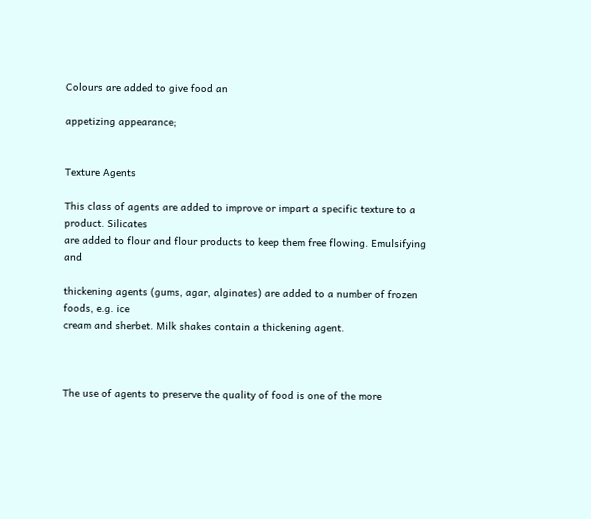Colours are added to give food an

appetizing appearance;


Texture Agents

This class of agents are added to improve or impart a specific texture to a product. Silicates
are added to flour and flour products to keep them free flowing. Emulsifying and

thickening agents (gums, agar, alginates) are added to a number of frozen foods, e.g. ice
cream and sherbet. Milk shakes contain a thickening agent.



The use of agents to preserve the quality of food is one of the more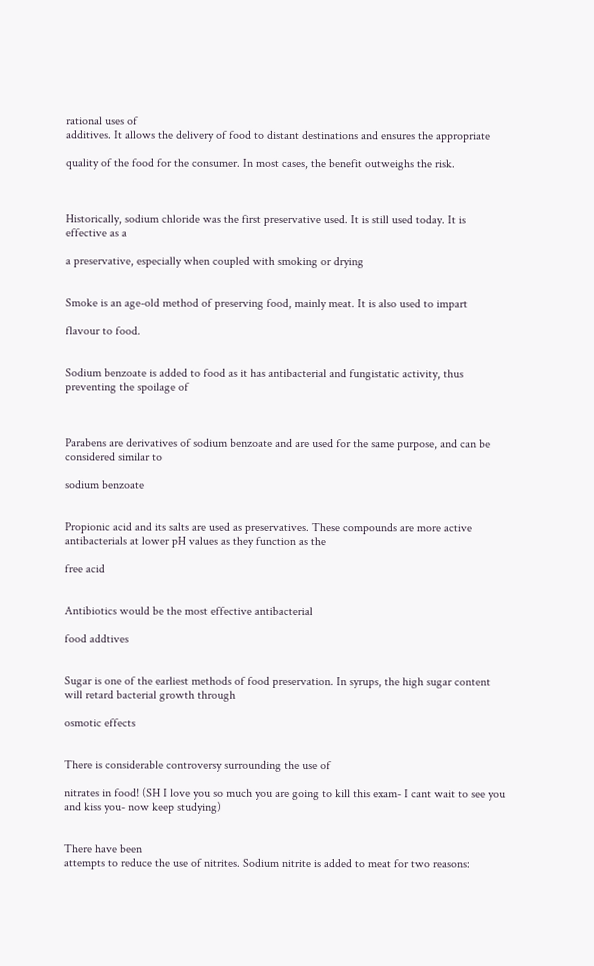rational uses of
additives. It allows the delivery of food to distant destinations and ensures the appropriate

quality of the food for the consumer. In most cases, the benefit outweighs the risk.



Historically, sodium chloride was the first preservative used. It is still used today. It is
effective as a

a preservative, especially when coupled with smoking or drying


Smoke is an age-old method of preserving food, mainly meat. It is also used to impart

flavour to food.


Sodium benzoate is added to food as it has antibacterial and fungistatic activity, thus
preventing the spoilage of



Parabens are derivatives of sodium benzoate and are used for the same purpose, and can be
considered similar to

sodium benzoate


Propionic acid and its salts are used as preservatives. These compounds are more active
antibacterials at lower pH values as they function as the

free acid


Antibiotics would be the most effective antibacterial

food addtives


Sugar is one of the earliest methods of food preservation. In syrups, the high sugar content
will retard bacterial growth through

osmotic effects


There is considerable controversy surrounding the use of

nitrates in food! (SH I love you so much you are going to kill this exam- I cant wait to see you and kiss you- now keep studying)


There have been
attempts to reduce the use of nitrites. Sodium nitrite is added to meat for two reasons: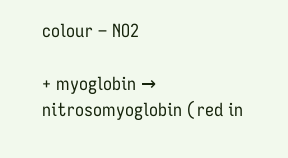colour – NO2

+ myoglobin → nitrosomyoglobin (red in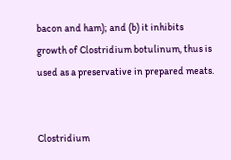bacon and ham); and (b) it inhibits
growth of Clostridium botulinum, thus is used as a preservative in prepared meats.


Clostridium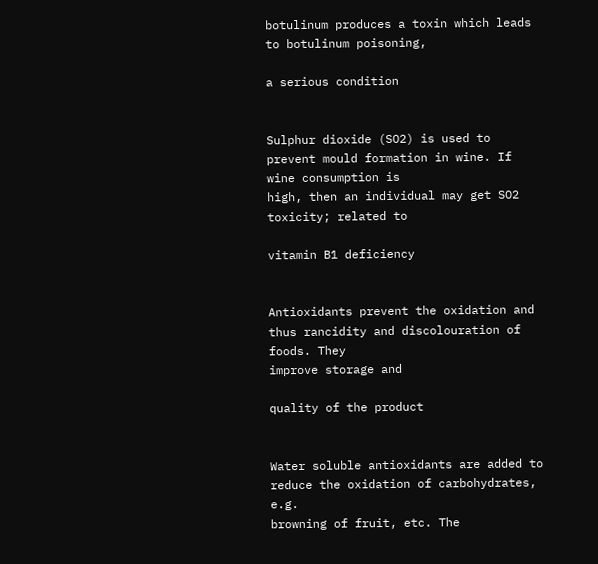botulinum produces a toxin which leads to botulinum poisoning,

a serious condition


Sulphur dioxide (SO2) is used to prevent mould formation in wine. If wine consumption is
high, then an individual may get SO2 toxicity; related to

vitamin B1 deficiency


Antioxidants prevent the oxidation and thus rancidity and discolouration of foods. They
improve storage and

quality of the product


Water soluble antioxidants are added to reduce the oxidation of carbohydrates, e.g.
browning of fruit, etc. The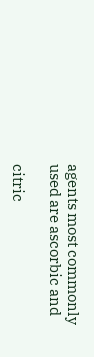agents most commonly used are ascorbic and

citric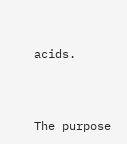acids.



The purpose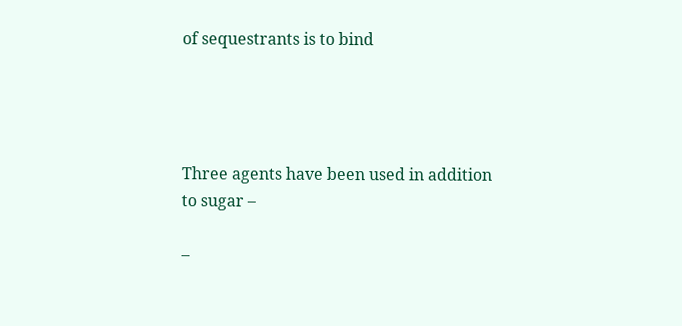of sequestrants is to bind




Three agents have been used in addition to sugar –

–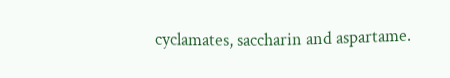cyclamates, saccharin and aspartame.